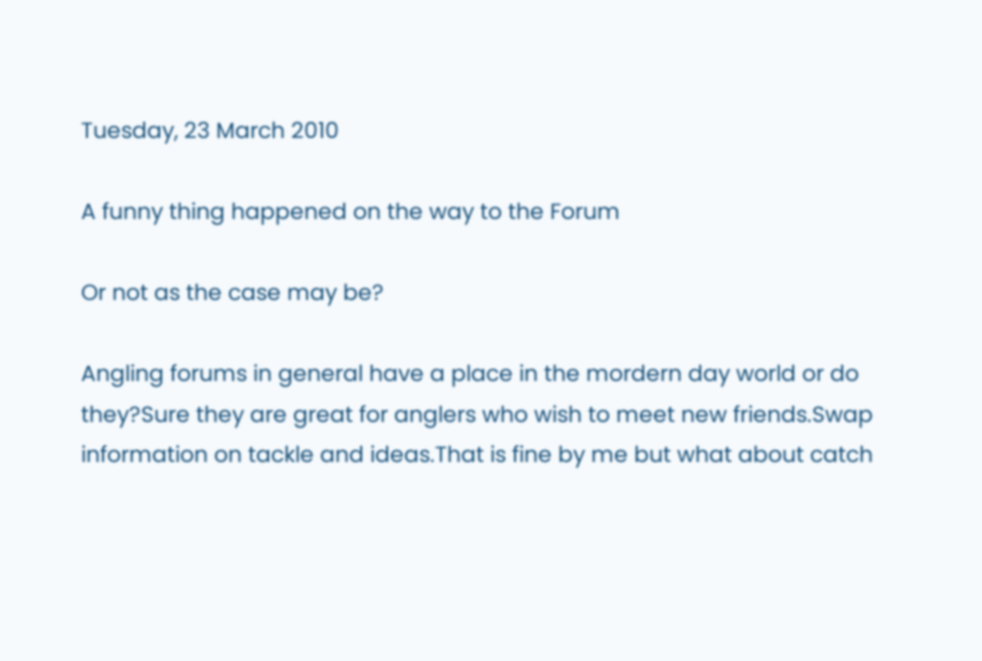Tuesday, 23 March 2010

A funny thing happened on the way to the Forum

Or not as the case may be?

Angling forums in general have a place in the mordern day world or do they?Sure they are great for anglers who wish to meet new friends.Swap information on tackle and ideas.That is fine by me but what about catch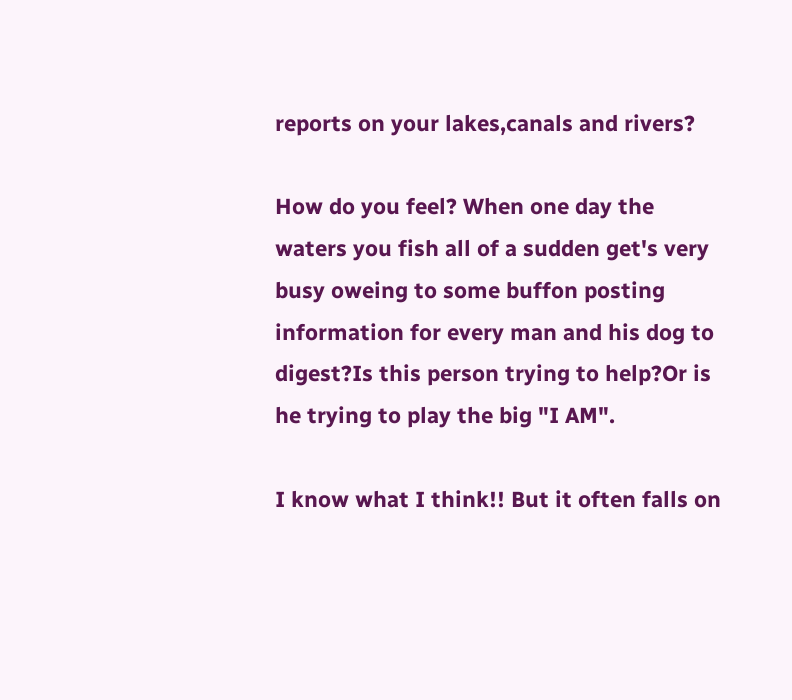reports on your lakes,canals and rivers?

How do you feel? When one day the waters you fish all of a sudden get's very busy oweing to some buffon posting information for every man and his dog to digest?Is this person trying to help?Or is he trying to play the big "I AM".

I know what I think!! But it often falls on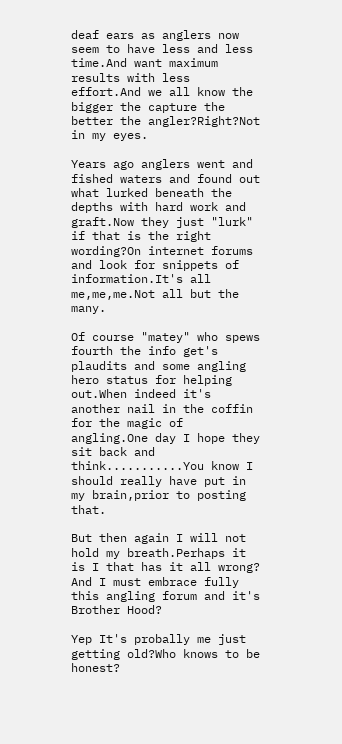deaf ears as anglers now seem to have less and less time.And want maximum results with less effort.And we all know the bigger the capture the better the angler?Right?Not in my eyes.

Years ago anglers went and fished waters and found out what lurked beneath the depths with hard work and graft.Now they just "lurk" if that is the right wording?On internet forums and look for snippets of information.It's all me,me,me.Not all but the many.

Of course "matey" who spews fourth the info get's plaudits and some angling hero status for helping out.When indeed it's another nail in the coffin for the magic of angling.One day I hope they sit back and think...........You know I should really have put in my brain,prior to posting that.

But then again I will not hold my breath.Perhaps it is I that has it all wrong? And I must embrace fully this angling forum and it's Brother Hood?

Yep It's probally me just getting old?Who knows to be honest?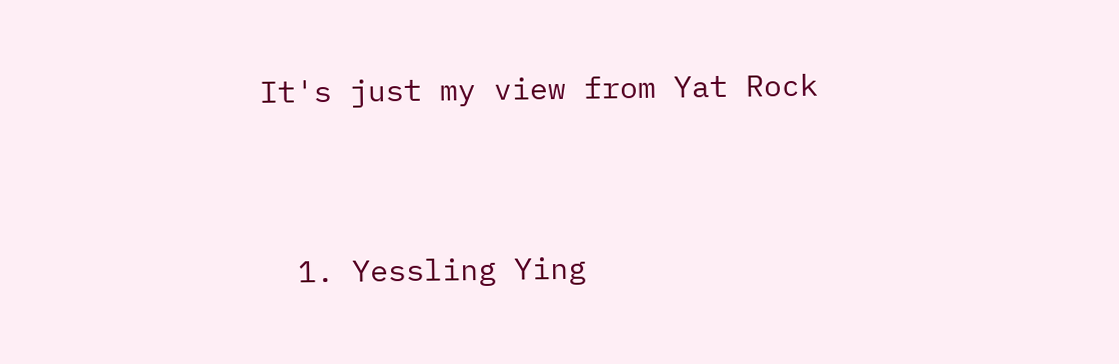It's just my view from Yat Rock


  1. Yessling Ying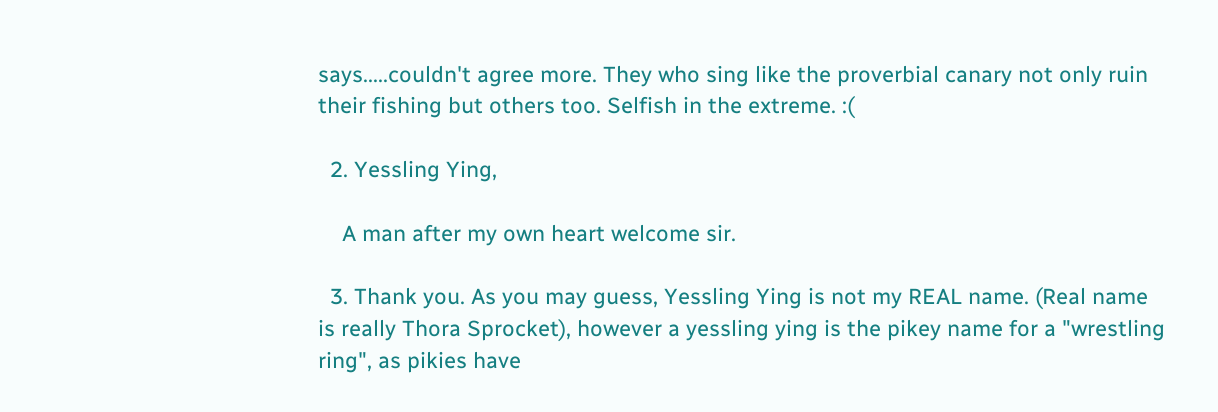says.....couldn't agree more. They who sing like the proverbial canary not only ruin their fishing but others too. Selfish in the extreme. :(

  2. Yessling Ying,

    A man after my own heart welcome sir.

  3. Thank you. As you may guess, Yessling Ying is not my REAL name. (Real name is really Thora Sprocket), however a yessling ying is the pikey name for a "wrestling ring", as pikies have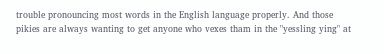trouble pronouncing most words in the English language properly. And those pikies are always wanting to get anyone who vexes tham in the "yessling ying" at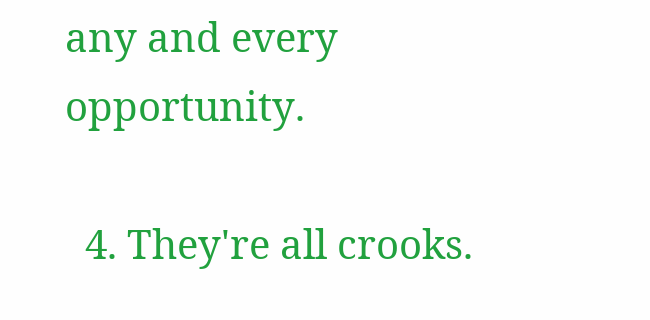any and every opportunity.

  4. They're all crooks.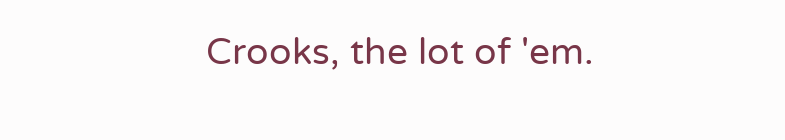Crooks, the lot of 'em.